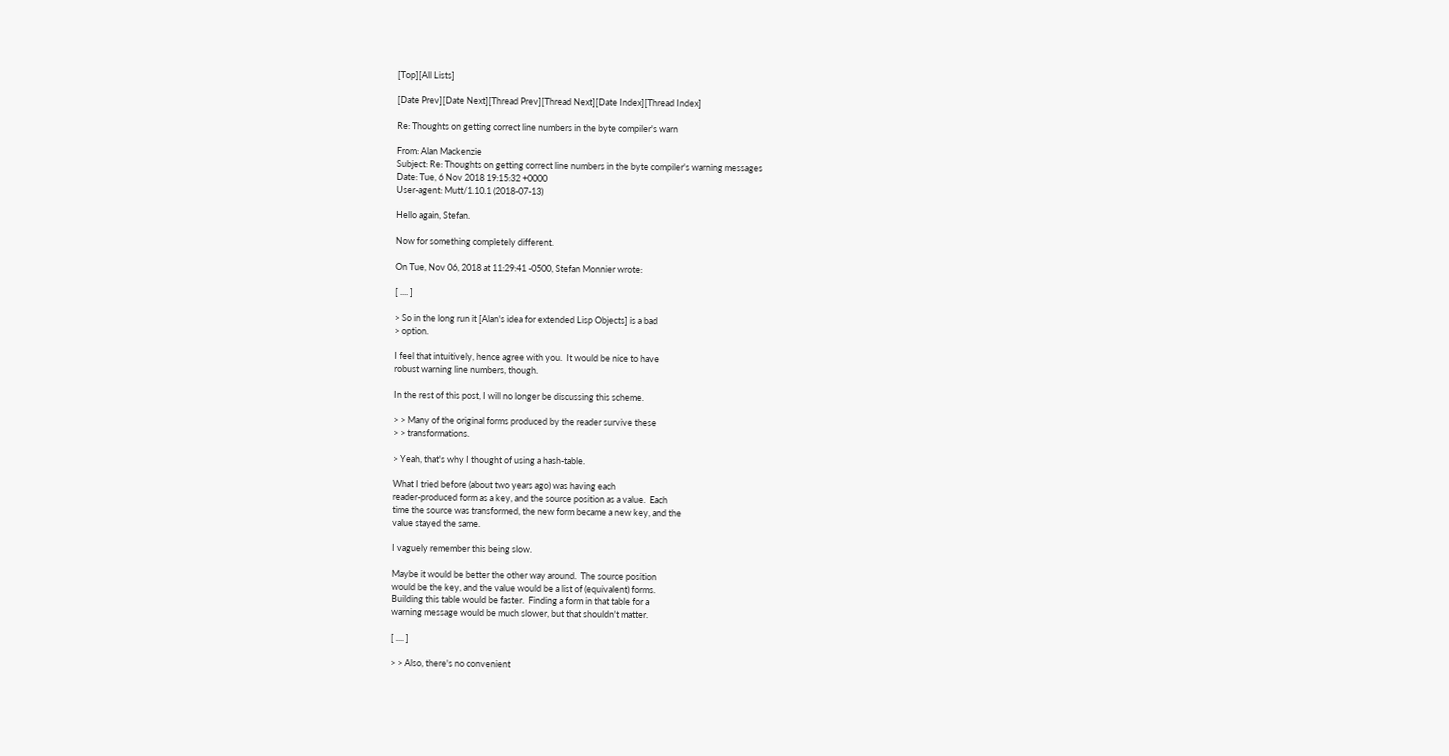[Top][All Lists]

[Date Prev][Date Next][Thread Prev][Thread Next][Date Index][Thread Index]

Re: Thoughts on getting correct line numbers in the byte compiler's warn

From: Alan Mackenzie
Subject: Re: Thoughts on getting correct line numbers in the byte compiler's warning messages
Date: Tue, 6 Nov 2018 19:15:32 +0000
User-agent: Mutt/1.10.1 (2018-07-13)

Hello again, Stefan.

Now for something completely different.

On Tue, Nov 06, 2018 at 11:29:41 -0500, Stefan Monnier wrote:

[ .... ]

> So in the long run it [Alan's idea for extended Lisp Objects] is a bad
> option.

I feel that intuitively, hence agree with you.  It would be nice to have
robust warning line numbers, though.

In the rest of this post, I will no longer be discussing this scheme.

> > Many of the original forms produced by the reader survive these
> > transformations.

> Yeah, that's why I thought of using a hash-table.

What I tried before (about two years ago) was having each
reader-produced form as a key, and the source position as a value.  Each
time the source was transformed, the new form became a new key, and the
value stayed the same.

I vaguely remember this being slow.

Maybe it would be better the other way around.  The source position
would be the key, and the value would be a list of (equivalent) forms.
Building this table would be faster.  Finding a form in that table for a
warning message would be much slower, but that shouldn't matter.

[ .... ]

> > Also, there's no convenient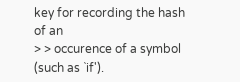key for recording the hash of an
> > occurence of a symbol (such as `if').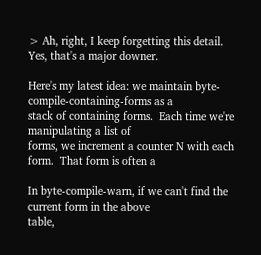> Ah, right, I keep forgetting this detail.  Yes, that's a major downer.

Here's my latest idea: we maintain byte-compile-containing-forms as a
stack of containing forms.  Each time we're manipulating a list of
forms, we increment a counter N with each form.  That form is often a

In byte-compile-warn, if we can't find the current form in the above
table,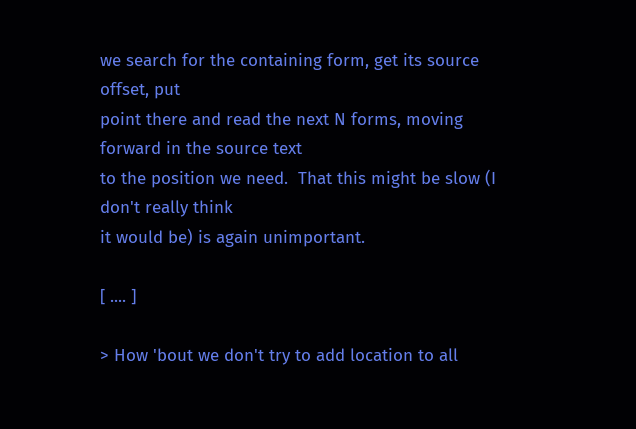we search for the containing form, get its source offset, put
point there and read the next N forms, moving forward in the source text
to the position we need.  That this might be slow (I don't really think
it would be) is again unimportant.

[ .... ]

> How 'bout we don't try to add location to all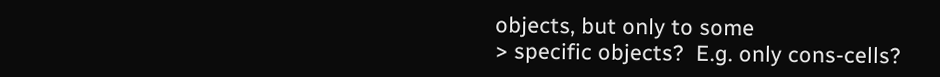objects, but only to some
> specific objects?  E.g. only cons-cells?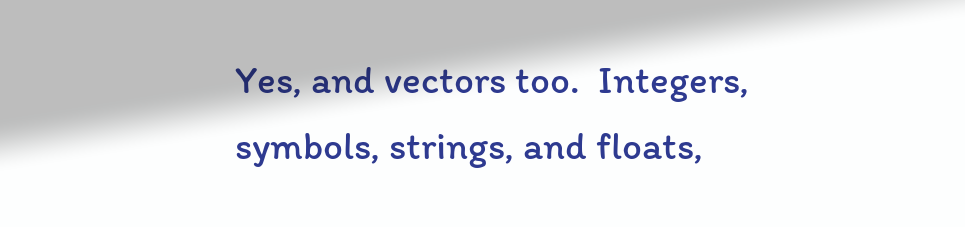Yes, and vectors too.  Integers, symbols, strings, and floats,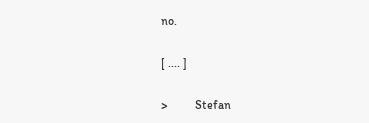no.

[ .... ]

>         Stefan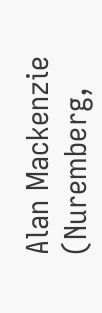Alan Mackenzie (Nuremberg,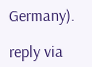Germany).

reply via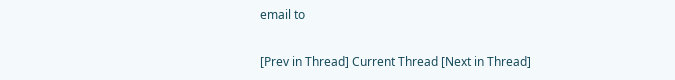email to

[Prev in Thread] Current Thread [Next in Thread]